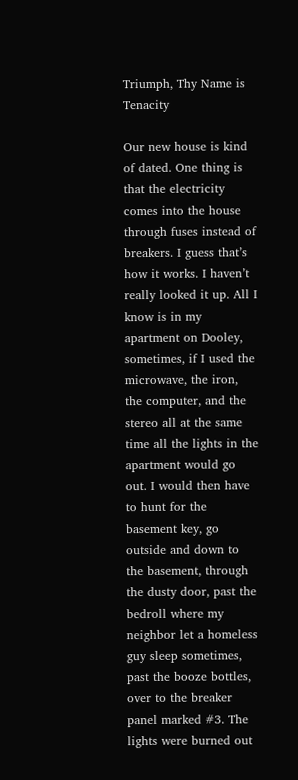Triumph, Thy Name is Tenacity

Our new house is kind of dated. One thing is that the electricity comes into the house through fuses instead of breakers. I guess that’s how it works. I haven’t really looked it up. All I know is in my apartment on Dooley, sometimes, if I used the microwave, the iron, the computer, and the stereo all at the same time all the lights in the apartment would go out. I would then have to hunt for the basement key, go outside and down to the basement, through the dusty door, past the bedroll where my neighbor let a homeless guy sleep sometimes, past the booze bottles, over to the breaker panel marked #3. The lights were burned out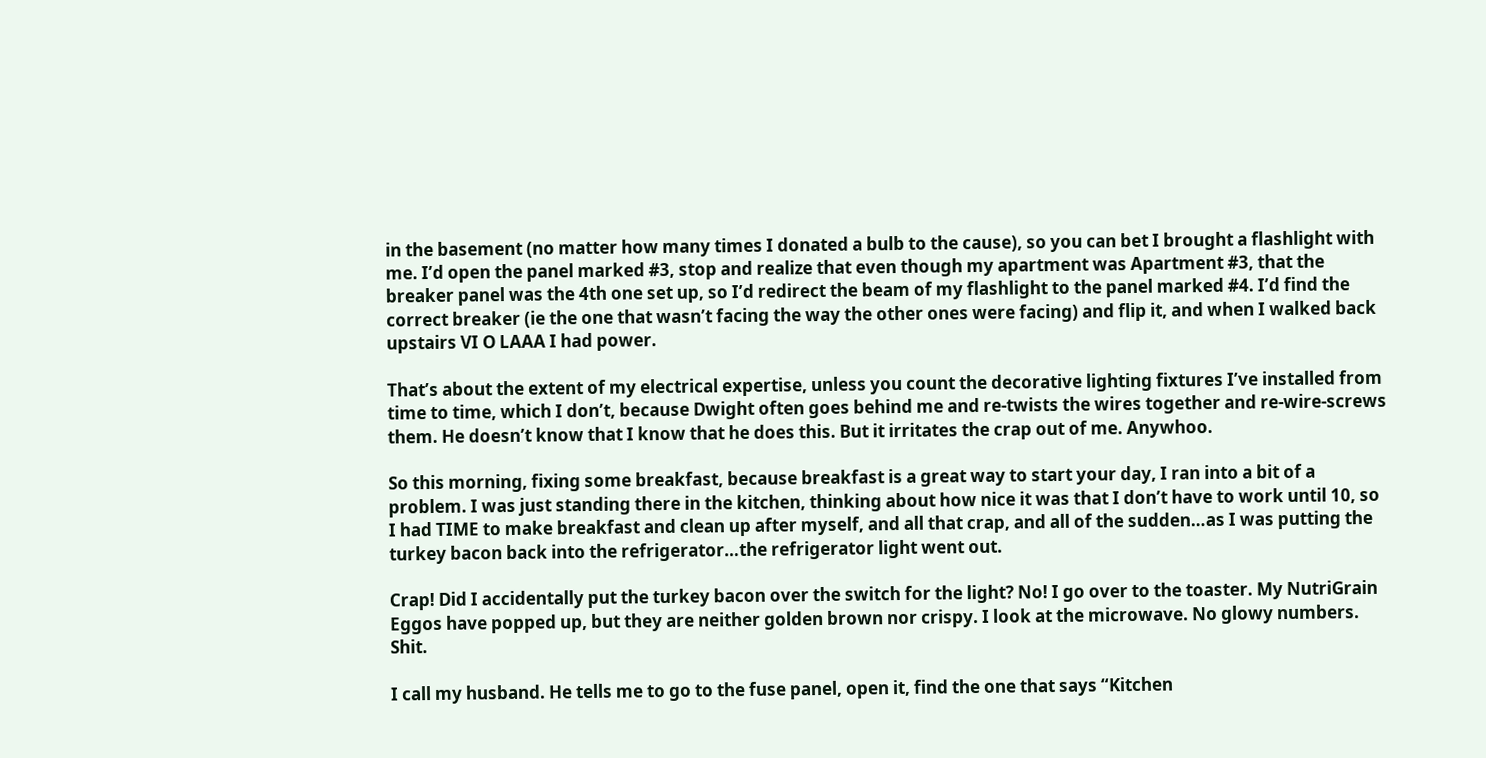in the basement (no matter how many times I donated a bulb to the cause), so you can bet I brought a flashlight with me. I’d open the panel marked #3, stop and realize that even though my apartment was Apartment #3, that the breaker panel was the 4th one set up, so I’d redirect the beam of my flashlight to the panel marked #4. I’d find the correct breaker (ie the one that wasn’t facing the way the other ones were facing) and flip it, and when I walked back upstairs VI O LAAA I had power.

That’s about the extent of my electrical expertise, unless you count the decorative lighting fixtures I’ve installed from time to time, which I don’t, because Dwight often goes behind me and re-twists the wires together and re-wire-screws them. He doesn’t know that I know that he does this. But it irritates the crap out of me. Anywhoo.

So this morning, fixing some breakfast, because breakfast is a great way to start your day, I ran into a bit of a problem. I was just standing there in the kitchen, thinking about how nice it was that I don’t have to work until 10, so I had TIME to make breakfast and clean up after myself, and all that crap, and all of the sudden…as I was putting the turkey bacon back into the refrigerator…the refrigerator light went out.

Crap! Did I accidentally put the turkey bacon over the switch for the light? No! I go over to the toaster. My NutriGrain Eggos have popped up, but they are neither golden brown nor crispy. I look at the microwave. No glowy numbers. Shit.

I call my husband. He tells me to go to the fuse panel, open it, find the one that says “Kitchen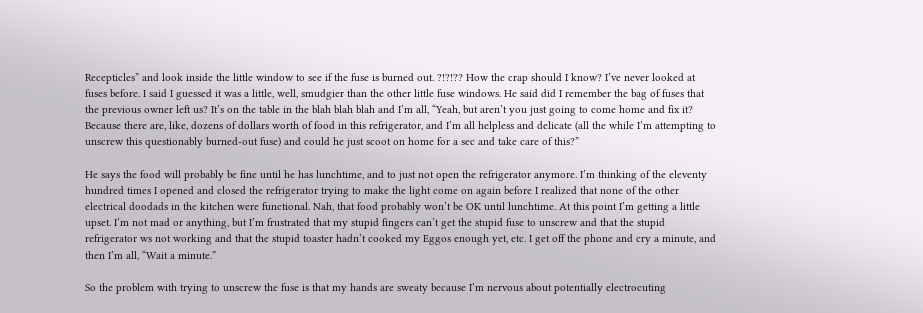Recepticles” and look inside the little window to see if the fuse is burned out. ?!?!?? How the crap should I know? I’ve never looked at fuses before. I said I guessed it was a little, well, smudgier than the other little fuse windows. He said did I remember the bag of fuses that the previous owner left us? It’s on the table in the blah blah blah and I’m all, “Yeah, but aren’t you just going to come home and fix it? Because there are, like, dozens of dollars worth of food in this refrigerator, and I’m all helpless and delicate (all the while I’m attempting to unscrew this questionably burned-out fuse) and could he just scoot on home for a sec and take care of this?”

He says the food will probably be fine until he has lunchtime, and to just not open the refrigerator anymore. I’m thinking of the eleventy hundred times I opened and closed the refrigerator trying to make the light come on again before I realized that none of the other electrical doodads in the kitchen were functional. Nah, that food probably won’t be OK until lunchtime. At this point I’m getting a little upset. I’m not mad or anything, but I’m frustrated that my stupid fingers can’t get the stupid fuse to unscrew and that the stupid refrigerator ws not working and that the stupid toaster hadn’t cooked my Eggos enough yet, etc. I get off the phone and cry a minute, and then I’m all, “Wait a minute.”

So the problem with trying to unscrew the fuse is that my hands are sweaty because I’m nervous about potentially electrocuting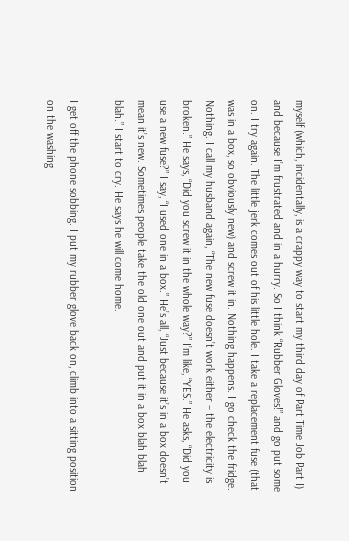myself (which, incidentally, is a crappy way to start my third day of Part Time Job Part I) and because I’m frustrated and in a hurry. So I think “Rubber Gloves!” and go put some on. I try again. The little jerk comes out of his little hole. I take a replacement fuse (that was in a box, so obviously new) and screw it in. Nothing happens. I go check the fridge. Nothing. I call my husband again, “The new fuse doesn’t work either – the electricity is broken.” He says, “Did you screw it in the whole way?” I’m like, “YES.” He asks, “Did you use a new fuse?” I say, “I used one in a box.” He’s all, “Just because it’s in a box doesn’t mean it’s new. Sometimes people take the old one out and put it in a box blah blah blah.” I start to cry. He says he will come home.

I get off the phone sobbing. I put my rubber glove back on, climb into a sitting position on the washing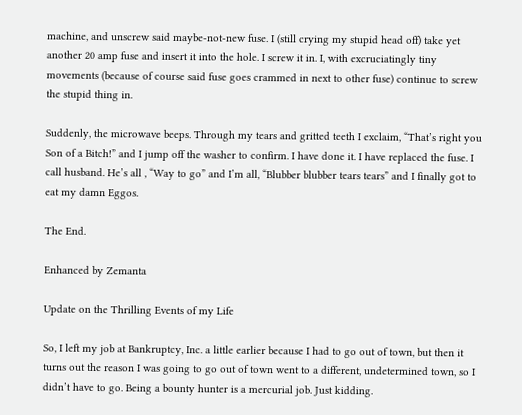machine, and unscrew said maybe-not-new fuse. I (still crying my stupid head off) take yet another 20 amp fuse and insert it into the hole. I screw it in. I, with excruciatingly tiny movements (because of course said fuse goes crammed in next to other fuse) continue to screw the stupid thing in.

Suddenly, the microwave beeps. Through my tears and gritted teeth I exclaim, “That’s right you Son of a Bitch!” and I jump off the washer to confirm. I have done it. I have replaced the fuse. I call husband. He’s all , “Way to go” and I’m all, “Blubber blubber tears tears” and I finally got to eat my damn Eggos.

The End.

Enhanced by Zemanta

Update on the Thrilling Events of my Life

So, I left my job at Bankruptcy, Inc. a little earlier because I had to go out of town, but then it turns out the reason I was going to go out of town went to a different, undetermined town, so I didn’t have to go. Being a bounty hunter is a mercurial job. Just kidding.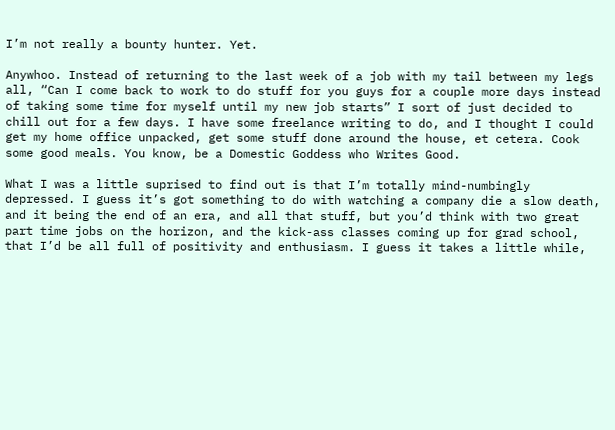I’m not really a bounty hunter. Yet.

Anywhoo. Instead of returning to the last week of a job with my tail between my legs all, “Can I come back to work to do stuff for you guys for a couple more days instead of taking some time for myself until my new job starts” I sort of just decided to chill out for a few days. I have some freelance writing to do, and I thought I could get my home office unpacked, get some stuff done around the house, et cetera. Cook some good meals. You know, be a Domestic Goddess who Writes Good.

What I was a little suprised to find out is that I’m totally mind-numbingly depressed. I guess it’s got something to do with watching a company die a slow death, and it being the end of an era, and all that stuff, but you’d think with two great part time jobs on the horizon, and the kick-ass classes coming up for grad school, that I’d be all full of positivity and enthusiasm. I guess it takes a little while,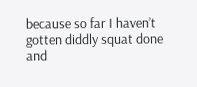because so far I haven’t gotten diddly squat done and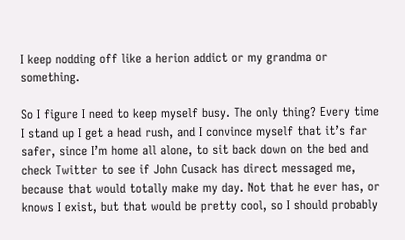I keep nodding off like a herion addict or my grandma or something.

So I figure I need to keep myself busy. The only thing? Every time I stand up I get a head rush, and I convince myself that it’s far safer, since I’m home all alone, to sit back down on the bed and check Twitter to see if John Cusack has direct messaged me, because that would totally make my day. Not that he ever has, or knows I exist, but that would be pretty cool, so I should probably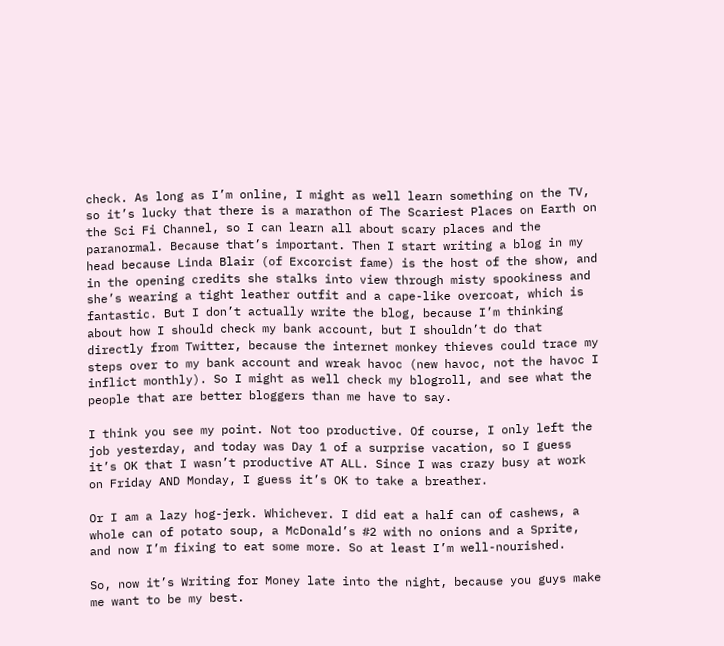check. As long as I’m online, I might as well learn something on the TV, so it’s lucky that there is a marathon of The Scariest Places on Earth on the Sci Fi Channel, so I can learn all about scary places and the paranormal. Because that’s important. Then I start writing a blog in my head because Linda Blair (of Excorcist fame) is the host of the show, and in the opening credits she stalks into view through misty spookiness and she’s wearing a tight leather outfit and a cape-like overcoat, which is fantastic. But I don’t actually write the blog, because I’m thinking about how I should check my bank account, but I shouldn’t do that directly from Twitter, because the internet monkey thieves could trace my steps over to my bank account and wreak havoc (new havoc, not the havoc I inflict monthly). So I might as well check my blogroll, and see what the people that are better bloggers than me have to say.

I think you see my point. Not too productive. Of course, I only left the job yesterday, and today was Day 1 of a surprise vacation, so I guess it’s OK that I wasn’t productive AT ALL. Since I was crazy busy at work on Friday AND Monday, I guess it’s OK to take a breather.

Or I am a lazy hog-jerk. Whichever. I did eat a half can of cashews, a whole can of potato soup, a McDonald’s #2 with no onions and a Sprite, and now I’m fixing to eat some more. So at least I’m well-nourished.

So, now it’s Writing for Money late into the night, because you guys make me want to be my best.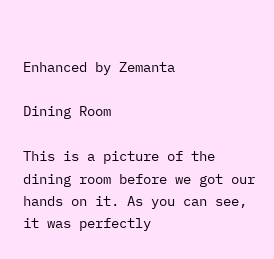Enhanced by Zemanta

Dining Room

This is a picture of the dining room before we got our hands on it. As you can see, it was perfectly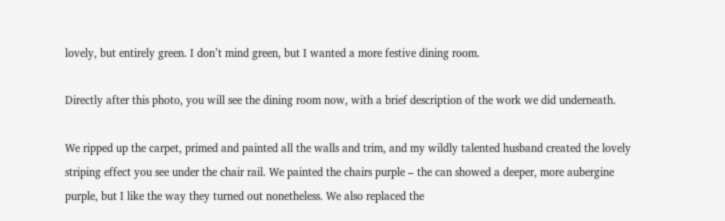lovely, but entirely green. I don’t mind green, but I wanted a more festive dining room.

Directly after this photo, you will see the dining room now, with a brief description of the work we did underneath.

We ripped up the carpet, primed and painted all the walls and trim, and my wildly talented husband created the lovely striping effect you see under the chair rail. We painted the chairs purple – the can showed a deeper, more aubergine purple, but I like the way they turned out nonetheless. We also replaced the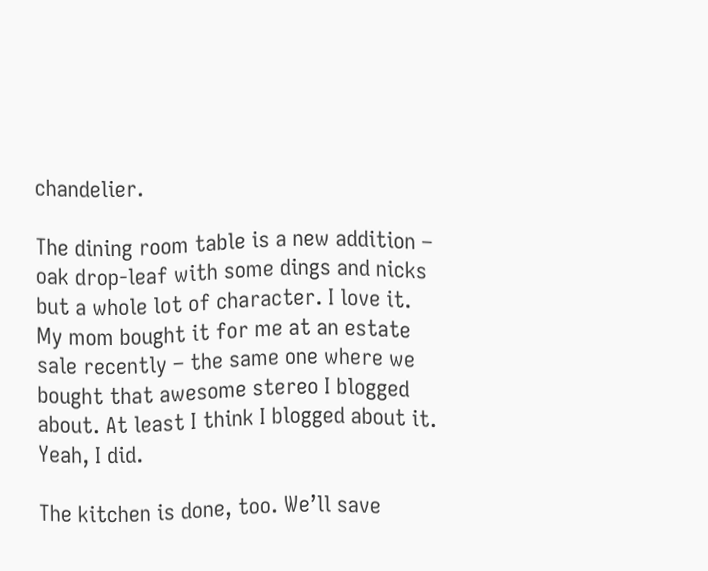chandelier.

The dining room table is a new addition – oak drop-leaf with some dings and nicks but a whole lot of character. I love it. My mom bought it for me at an estate sale recently – the same one where we bought that awesome stereo I blogged about. At least I think I blogged about it. Yeah, I did.

The kitchen is done, too. We’ll save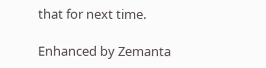that for next time.

Enhanced by Zemanta